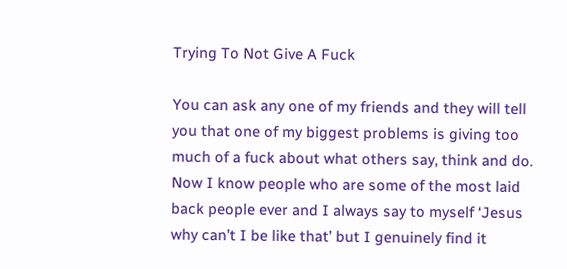Trying To Not Give A Fuck

You can ask any one of my friends and they will tell you that one of my biggest problems is giving too much of a fuck about what others say, think and do. Now I know people who are some of the most laid back people ever and I always say to myself ‘Jesus why can’t I be like that’ but I genuinely find it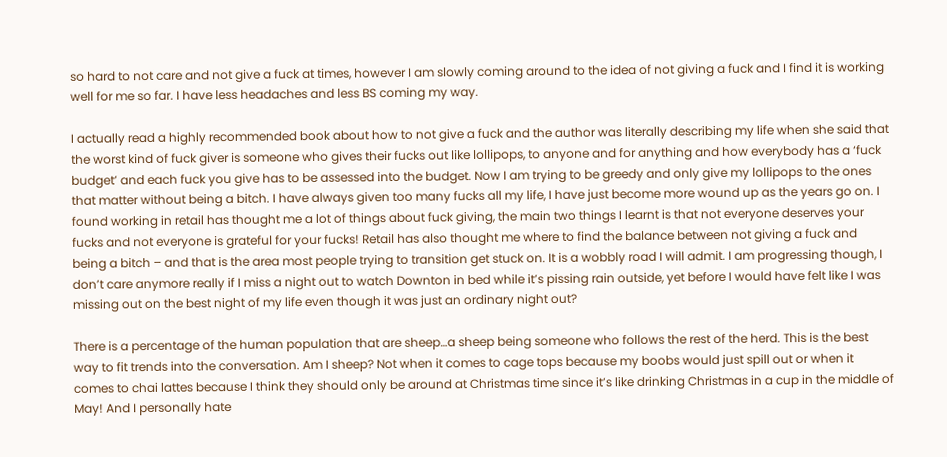so hard to not care and not give a fuck at times, however I am slowly coming around to the idea of not giving a fuck and I find it is working well for me so far. I have less headaches and less BS coming my way.

I actually read a highly recommended book about how to not give a fuck and the author was literally describing my life when she said that the worst kind of fuck giver is someone who gives their fucks out like lollipops, to anyone and for anything and how everybody has a ‘fuck budget’ and each fuck you give has to be assessed into the budget. Now I am trying to be greedy and only give my lollipops to the ones that matter without being a bitch. I have always given too many fucks all my life, I have just become more wound up as the years go on. I found working in retail has thought me a lot of things about fuck giving, the main two things I learnt is that not everyone deserves your fucks and not everyone is grateful for your fucks! Retail has also thought me where to find the balance between not giving a fuck and being a bitch – and that is the area most people trying to transition get stuck on. It is a wobbly road I will admit. I am progressing though, I don’t care anymore really if I miss a night out to watch Downton in bed while it’s pissing rain outside, yet before I would have felt like I was missing out on the best night of my life even though it was just an ordinary night out?

There is a percentage of the human population that are sheep…a sheep being someone who follows the rest of the herd. This is the best way to fit trends into the conversation. Am I sheep? Not when it comes to cage tops because my boobs would just spill out or when it comes to chai lattes because I think they should only be around at Christmas time since it’s like drinking Christmas in a cup in the middle of May! And I personally hate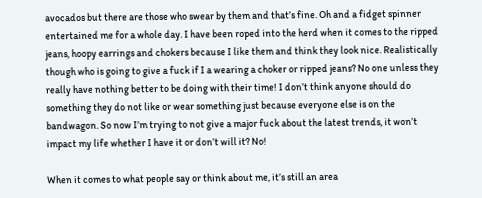avocados but there are those who swear by them and that’s fine. Oh and a fidget spinner entertained me for a whole day. I have been roped into the herd when it comes to the ripped jeans, hoopy earrings and chokers because I like them and think they look nice. Realistically though who is going to give a fuck if I a wearing a choker or ripped jeans? No one unless they really have nothing better to be doing with their time! I don’t think anyone should do something they do not like or wear something just because everyone else is on the bandwagon. So now I’m trying to not give a major fuck about the latest trends, it won’t impact my life whether I have it or don’t will it? No!

When it comes to what people say or think about me, it’s still an area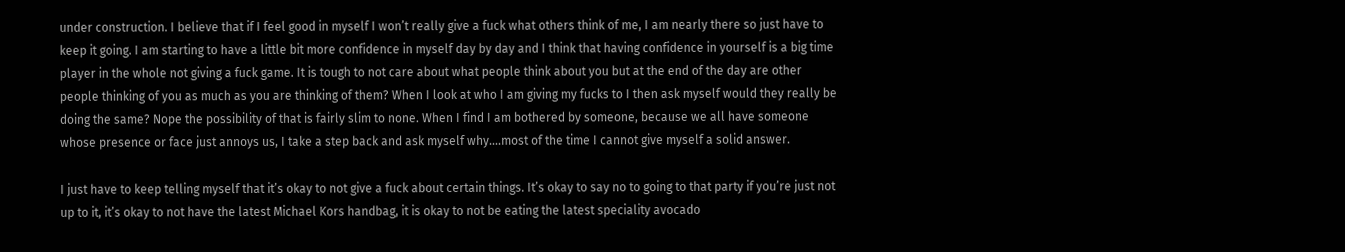under construction. I believe that if I feel good in myself I won’t really give a fuck what others think of me, I am nearly there so just have to keep it going. I am starting to have a little bit more confidence in myself day by day and I think that having confidence in yourself is a big time player in the whole not giving a fuck game. It is tough to not care about what people think about you but at the end of the day are other people thinking of you as much as you are thinking of them? When I look at who I am giving my fucks to I then ask myself would they really be doing the same? Nope the possibility of that is fairly slim to none. When I find I am bothered by someone, because we all have someone whose presence or face just annoys us, I take a step back and ask myself why….most of the time I cannot give myself a solid answer.

I just have to keep telling myself that it’s okay to not give a fuck about certain things. It’s okay to say no to going to that party if you’re just not up to it, it’s okay to not have the latest Michael Kors handbag, it is okay to not be eating the latest speciality avocado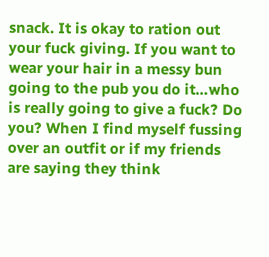snack. It is okay to ration out your fuck giving. If you want to wear your hair in a messy bun going to the pub you do it…who is really going to give a fuck? Do you? When I find myself fussing over an outfit or if my friends are saying they think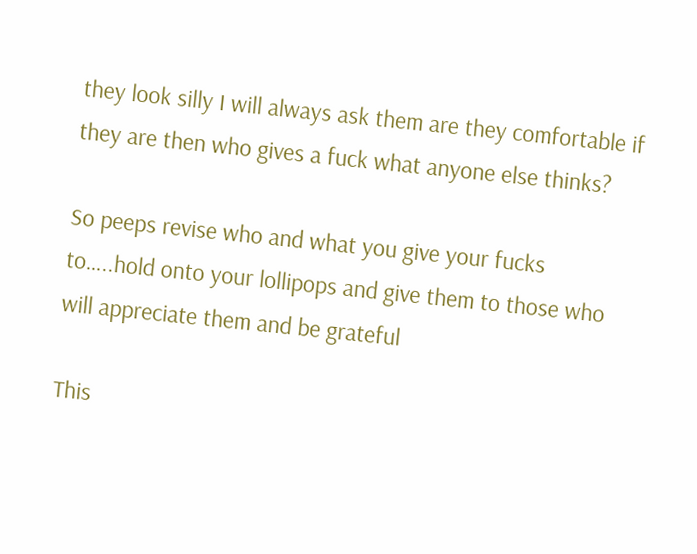they look silly I will always ask them are they comfortable if they are then who gives a fuck what anyone else thinks?

So peeps revise who and what you give your fucks to…..hold onto your lollipops and give them to those who will appreciate them and be grateful

This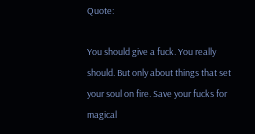Quote:

You should give a fuck. You really should. But only about things that set your soul on fire. Save your fucks for magical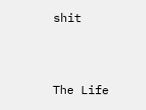shit


The Life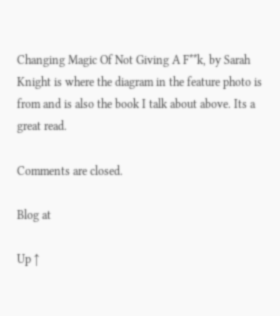Changing Magic Of Not Giving A F**k, by Sarah Knight is where the diagram in the feature photo is from and is also the book I talk about above. Its a great read.

Comments are closed.

Blog at

Up ↑